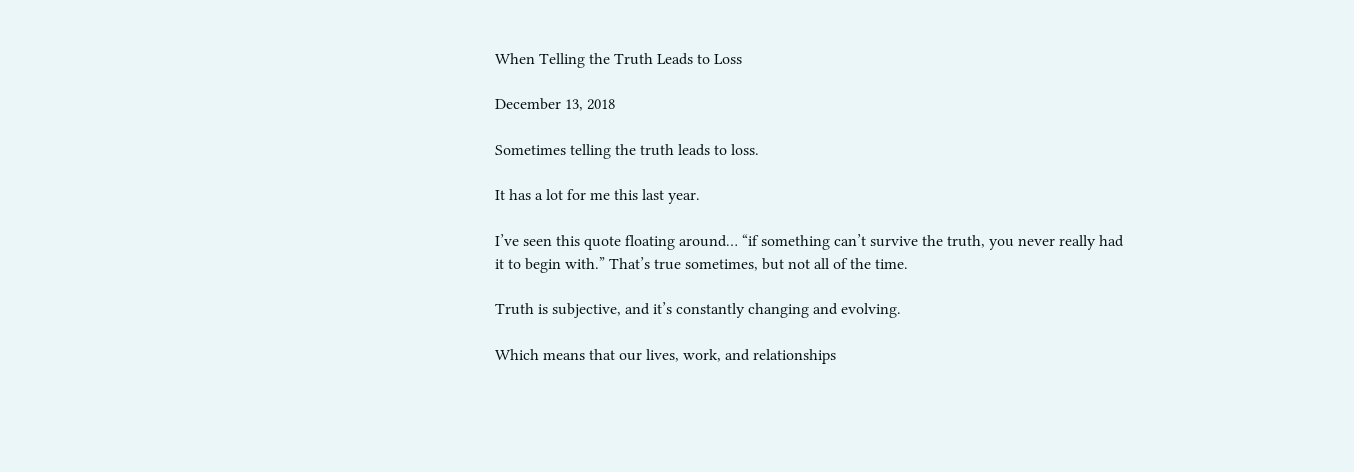When Telling the Truth Leads to Loss

December 13, 2018

Sometimes telling the truth leads to loss.

It has a lot for me this last year.

I’ve seen this quote floating around… “if something can’t survive the truth, you never really had it to begin with.” That’s true sometimes, but not all of the time.

Truth is subjective, and it’s constantly changing and evolving.

Which means that our lives, work, and relationships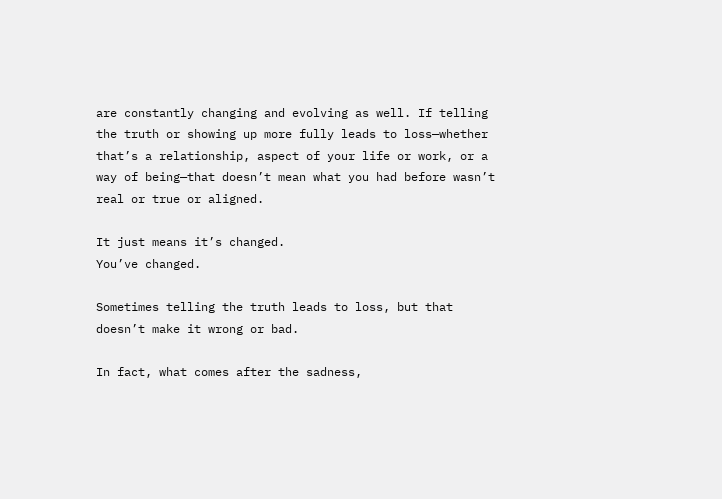are constantly changing and evolving as well. If telling the truth or showing up more fully leads to loss—whether that’s a relationship, aspect of your life or work, or a way of being—that doesn’t mean what you had before wasn’t real or true or aligned.

It just means it’s changed.
You’ve changed.

Sometimes telling the truth leads to loss, but that doesn’t make it wrong or bad.

In fact, what comes after the sadness,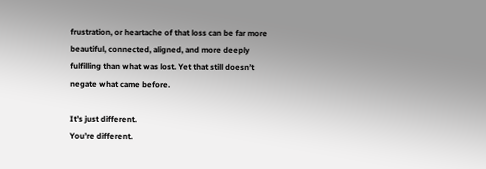frustration, or heartache of that loss can be far more beautiful, connected, aligned, and more deeply fulfilling than what was lost. Yet that still doesn’t negate what came before.

It’s just different.
You’re different.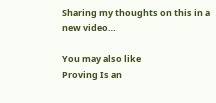Sharing my thoughts on this in a new video…

You may also like
Proving Is an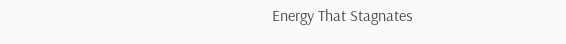Energy That Stagnates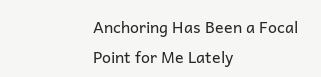Anchoring Has Been a Focal Point for Me Lately